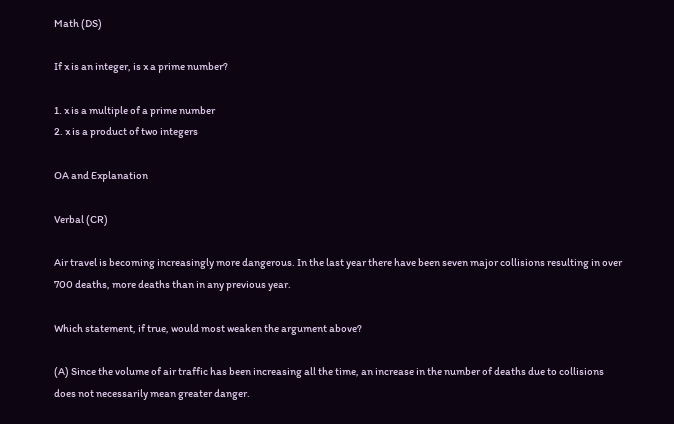Math (DS)

If x is an integer, is x a prime number?

1. x is a multiple of a prime number
2. x is a product of two integers

OA and Explanation

Verbal (CR)

Air travel is becoming increasingly more dangerous. In the last year there have been seven major collisions resulting in over 700 deaths, more deaths than in any previous year.

Which statement, if true, would most weaken the argument above?

(A) Since the volume of air traffic has been increasing all the time, an increase in the number of deaths due to collisions does not necessarily mean greater danger.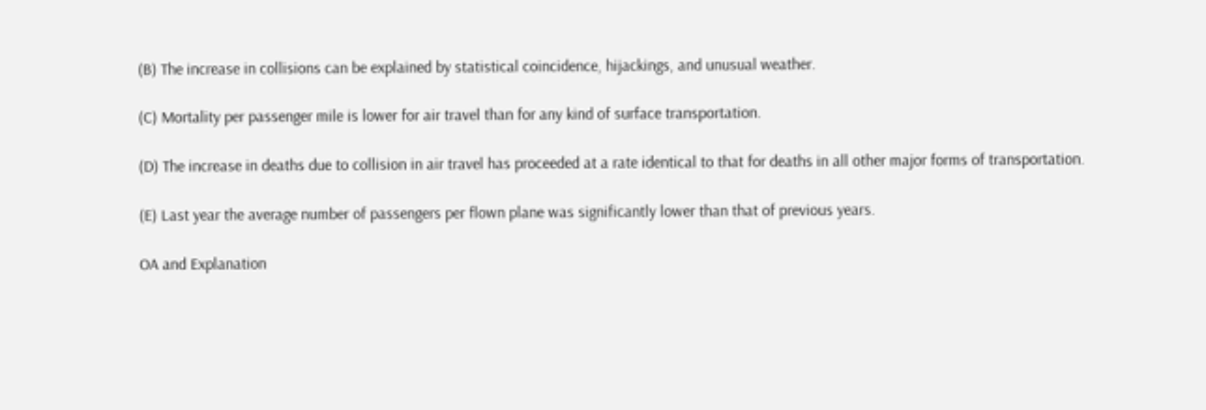(B) The increase in collisions can be explained by statistical coincidence, hijackings, and unusual weather.

(C) Mortality per passenger mile is lower for air travel than for any kind of surface transportation.

(D) The increase in deaths due to collision in air travel has proceeded at a rate identical to that for deaths in all other major forms of transportation.

(E) Last year the average number of passengers per flown plane was significantly lower than that of previous years.

OA and Explanation